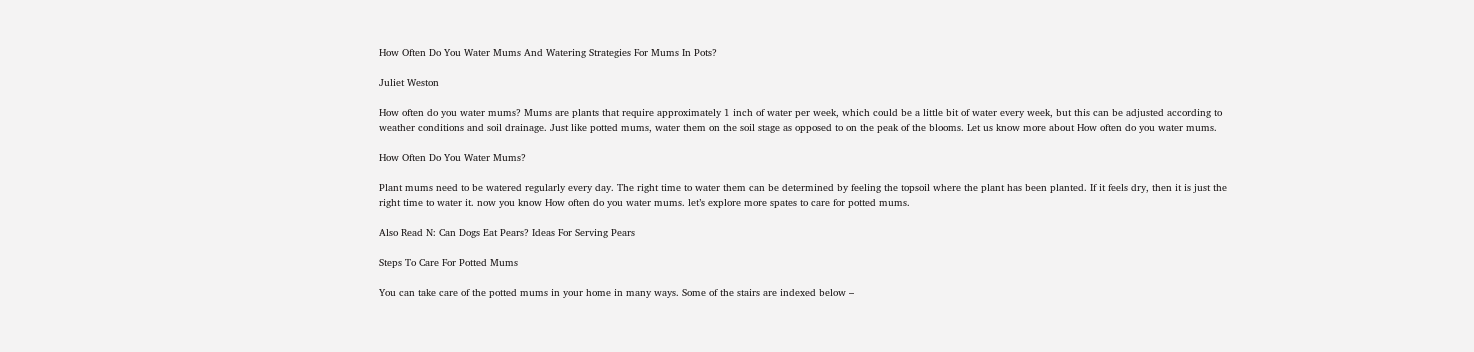How Often Do You Water Mums And Watering Strategies For Mums In Pots?

Juliet Weston

How often do you water mums? Mums are plants that require approximately 1 inch of water per week, which could be a little bit of water every week, but this can be adjusted according to weather conditions and soil drainage. Just like potted mums, water them on the soil stage as opposed to on the peak of the blooms. Let us know more about How often do you water mums.

How Often Do You Water Mums?

Plant mums need to be watered regularly every day. The right time to water them can be determined by feeling the topsoil where the plant has been planted. If it feels dry, then it is just the right time to water it. now you know How often do you water mums. let’s explore more spates to care for potted mums.

Also Read N: Can Dogs Eat Pears? Ideas For Serving Pears

Steps To Care For Potted Mums

You can take care of the potted mums in your home in many ways. Some of the stairs are indexed below –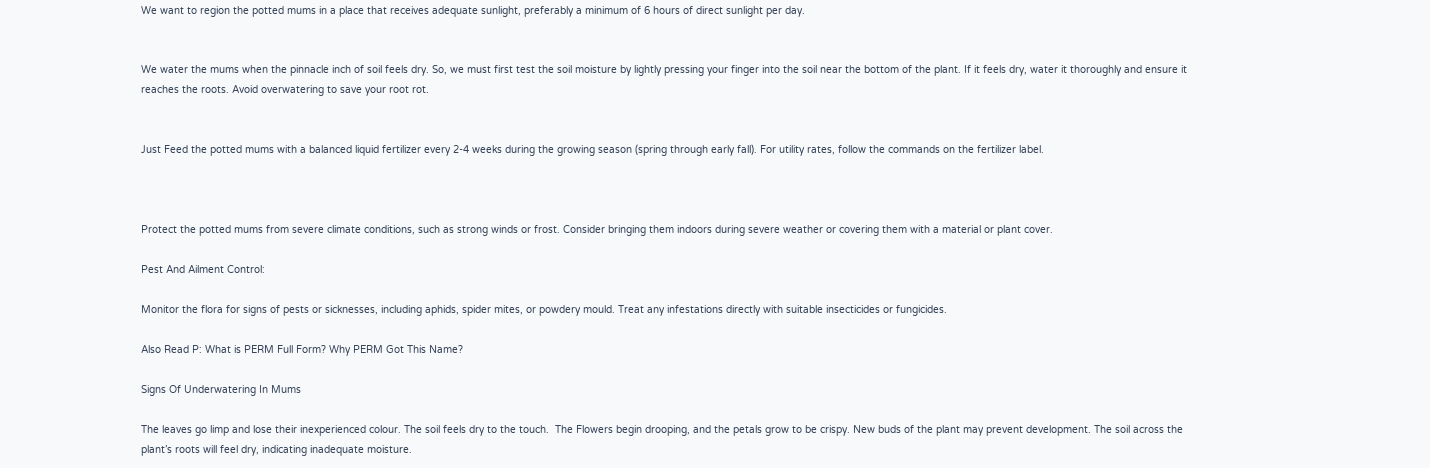We want to region the potted mums in a place that receives adequate sunlight, preferably a minimum of 6 hours of direct sunlight per day.


We water the mums when the pinnacle inch of soil feels dry. So, we must first test the soil moisture by lightly pressing your finger into the soil near the bottom of the plant. If it feels dry, water it thoroughly and ensure it reaches the roots. Avoid overwatering to save your root rot.


Just Feed the potted mums with a balanced liquid fertilizer every 2-4 weeks during the growing season (spring through early fall). For utility rates, follow the commands on the fertilizer label.



Protect the potted mums from severe climate conditions, such as strong winds or frost. Consider bringing them indoors during severe weather or covering them with a material or plant cover.

Pest And Ailment Control:

Monitor the flora for signs of pests or sicknesses, including aphids, spider mites, or powdery mould. Treat any infestations directly with suitable insecticides or fungicides.

Also Read P: What is PERM Full Form? Why PERM Got This Name?

Signs Of Underwatering In Mums

The leaves go limp and lose their inexperienced colour. The soil feels dry to the touch.  The Flowers begin drooping, and the petals grow to be crispy. New buds of the plant may prevent development. The soil across the plant’s roots will feel dry, indicating inadequate moisture.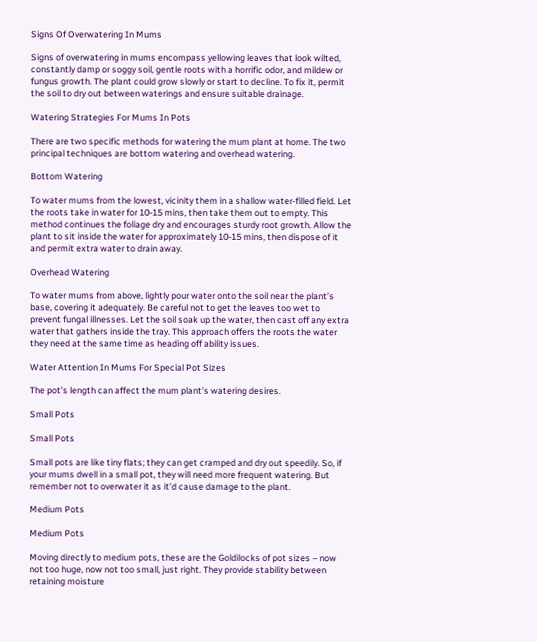Signs Of Overwatering In Mums

Signs of overwatering in mums encompass yellowing leaves that look wilted, constantly damp or soggy soil, gentle roots with a horrific odor, and mildew or fungus growth. The plant could grow slowly or start to decline. To fix it, permit the soil to dry out between waterings and ensure suitable drainage.

Watering Strategies For Mums In Pots

There are two specific methods for watering the mum plant at home. The two principal techniques are bottom watering and overhead watering.

Bottom Watering

To water mums from the lowest, vicinity them in a shallow water-filled field. Let the roots take in water for 10-15 mins, then take them out to empty. This method continues the foliage dry and encourages sturdy root growth. Allow the plant to sit inside the water for approximately 10-15 mins, then dispose of it and permit extra water to drain away.

Overhead Watering

To water mums from above, lightly pour water onto the soil near the plant’s base, covering it adequately. Be careful not to get the leaves too wet to prevent fungal illnesses. Let the soil soak up the water, then cast off any extra water that gathers inside the tray. This approach offers the roots the water they need at the same time as heading off ability issues.

Water Attention In Mums For Special Pot Sizes

The pot’s length can affect the mum plant’s watering desires.

Small Pots

Small Pots

Small pots are like tiny flats; they can get cramped and dry out speedily. So, if your mums dwell in a small pot, they will need more frequent watering. But remember not to overwater it as it’d cause damage to the plant.

Medium Pots

Medium Pots

Moving directly to medium pots, these are the Goldilocks of pot sizes – now not too huge, now not too small, just right. They provide stability between retaining moisture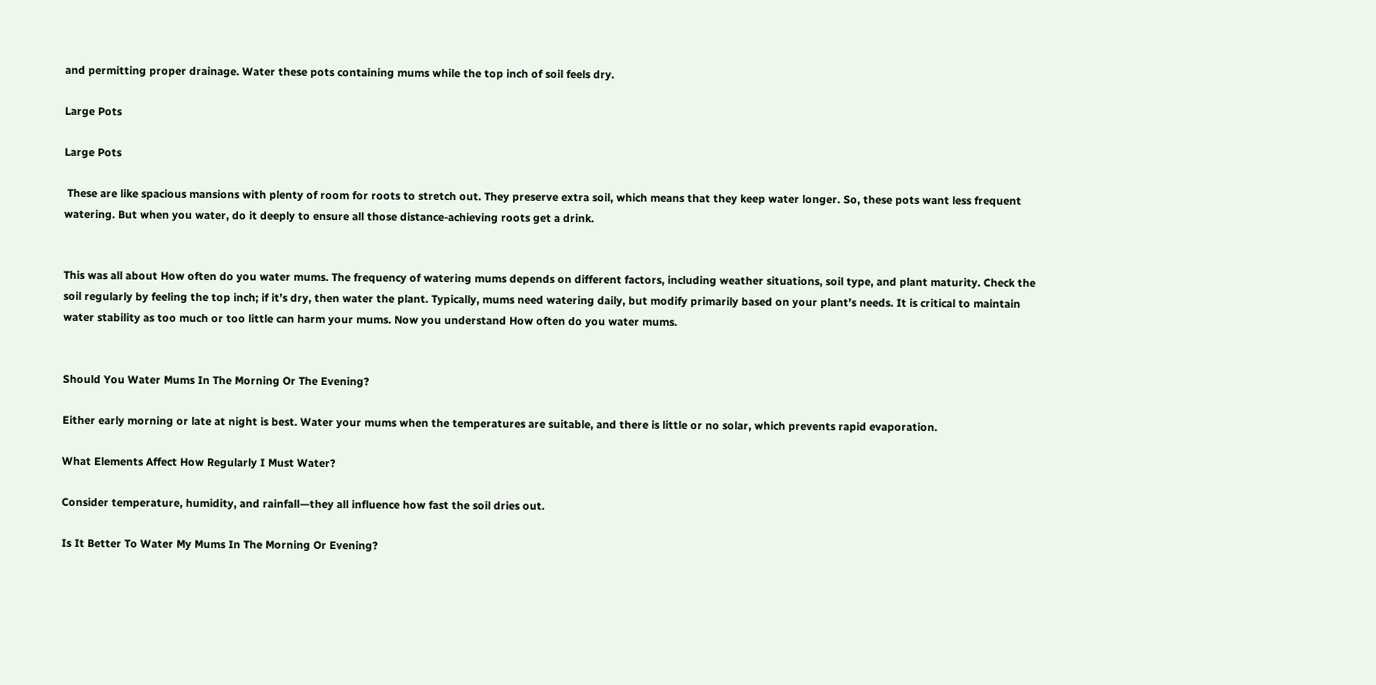and permitting proper drainage. Water these pots containing mums while the top inch of soil feels dry.

Large Pots

Large Pots

 These are like spacious mansions with plenty of room for roots to stretch out. They preserve extra soil, which means that they keep water longer. So, these pots want less frequent watering. But when you water, do it deeply to ensure all those distance-achieving roots get a drink.


This was all about How often do you water mums. The frequency of watering mums depends on different factors, including weather situations, soil type, and plant maturity. Check the soil regularly by feeling the top inch; if it’s dry, then water the plant. Typically, mums need watering daily, but modify primarily based on your plant’s needs. It is critical to maintain water stability as too much or too little can harm your mums. Now you understand How often do you water mums.


Should You Water Mums In The Morning Or The Evening?

Either early morning or late at night is best. Water your mums when the temperatures are suitable, and there is little or no solar, which prevents rapid evaporation.

What Elements Affect How Regularly I Must Water?

Consider temperature, humidity, and rainfall—they all influence how fast the soil dries out.

Is It Better To Water My Mums In The Morning Or Evening?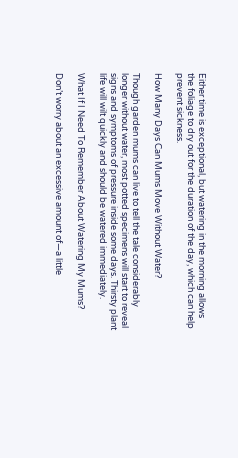Either time is exceptional, but watering in the morning allows the foliage to dry out for the duration of the day, which can help prevent sickness.

How Many Days Can Mums Move Without Water?

Though garden mums can live to tell the tale considerably longer without water, most potted specimens will start to reveal signs and symptoms of pressure inside some days. Thirsty plant life will wilt quickly and should be watered immediately.

What If I Need To Remember About Watering My Mums?

Don’t worry about an excessive amount of—a little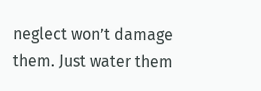neglect won’t damage them. Just water them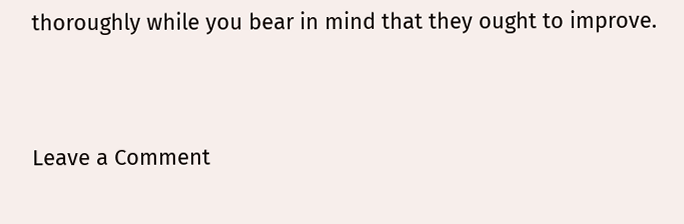thoroughly while you bear in mind that they ought to improve.


Leave a Comment